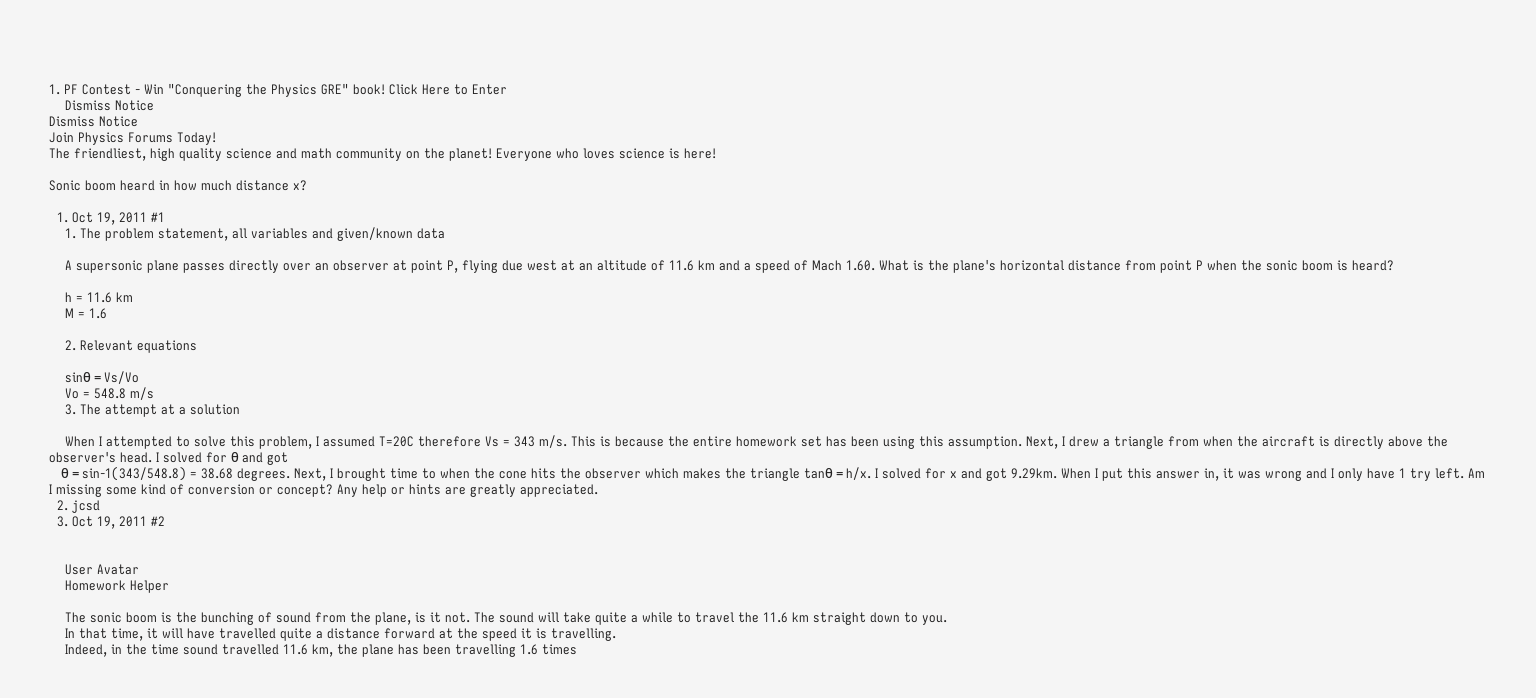1. PF Contest - Win "Conquering the Physics GRE" book! Click Here to Enter
    Dismiss Notice
Dismiss Notice
Join Physics Forums Today!
The friendliest, high quality science and math community on the planet! Everyone who loves science is here!

Sonic boom heard in how much distance x?

  1. Oct 19, 2011 #1
    1. The problem statement, all variables and given/known data

    A supersonic plane passes directly over an observer at point P, flying due west at an altitude of 11.6 km and a speed of Mach 1.60. What is the plane's horizontal distance from point P when the sonic boom is heard?

    h = 11.6 km
    M = 1.6

    2. Relevant equations

    sinθ = Vs/Vo
    Vo = 548.8 m/s
    3. The attempt at a solution

    When I attempted to solve this problem, I assumed T=20C therefore Vs = 343 m/s. This is because the entire homework set has been using this assumption. Next, I drew a triangle from when the aircraft is directly above the observer's head. I solved for θ and got
    θ = sin-1(343/548.8) = 38.68 degrees. Next, I brought time to when the cone hits the observer which makes the triangle tanθ = h/x. I solved for x and got 9.29km. When I put this answer in, it was wrong and I only have 1 try left. Am I missing some kind of conversion or concept? Any help or hints are greatly appreciated.
  2. jcsd
  3. Oct 19, 2011 #2


    User Avatar
    Homework Helper

    The sonic boom is the bunching of sound from the plane, is it not. The sound will take quite a while to travel the 11.6 km straight down to you.
    In that time, it will have travelled quite a distance forward at the speed it is travelling.
    Indeed, in the time sound travelled 11.6 km, the plane has been travelling 1.6 times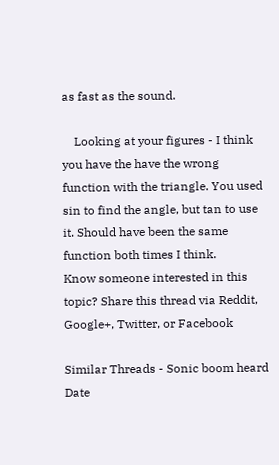as fast as the sound.

    Looking at your figures - I think you have the have the wrong function with the triangle. You used sin to find the angle, but tan to use it. Should have been the same function both times I think.
Know someone interested in this topic? Share this thread via Reddit, Google+, Twitter, or Facebook

Similar Threads - Sonic boom heard Date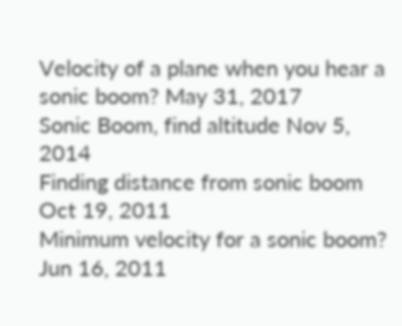Velocity of a plane when you hear a sonic boom? May 31, 2017
Sonic Boom, find altitude Nov 5, 2014
Finding distance from sonic boom Oct 19, 2011
Minimum velocity for a sonic boom? Jun 16, 2011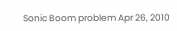Sonic Boom problem Apr 26, 2010